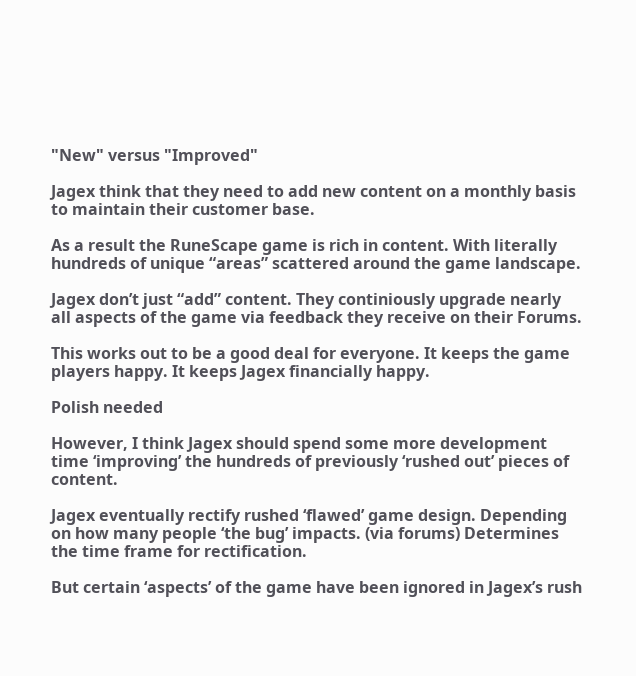"New" versus "Improved"

Jagex think that they need to add new content on a monthly basis to maintain their customer base.

As a result the RuneScape game is rich in content. With literally hundreds of unique “areas” scattered around the game landscape.

Jagex don’t just “add” content. They continiously upgrade nearly all aspects of the game via feedback they receive on their Forums.

This works out to be a good deal for everyone. It keeps the game players happy. It keeps Jagex financially happy.

Polish needed

However, I think Jagex should spend some more development time ‘improving’ the hundreds of previously ‘rushed out’ pieces of content.

Jagex eventually rectify rushed ‘flawed’ game design. Depending on how many people ‘the bug’ impacts. (via forums) Determines the time frame for rectification.

But certain ‘aspects’ of the game have been ignored in Jagex’s rush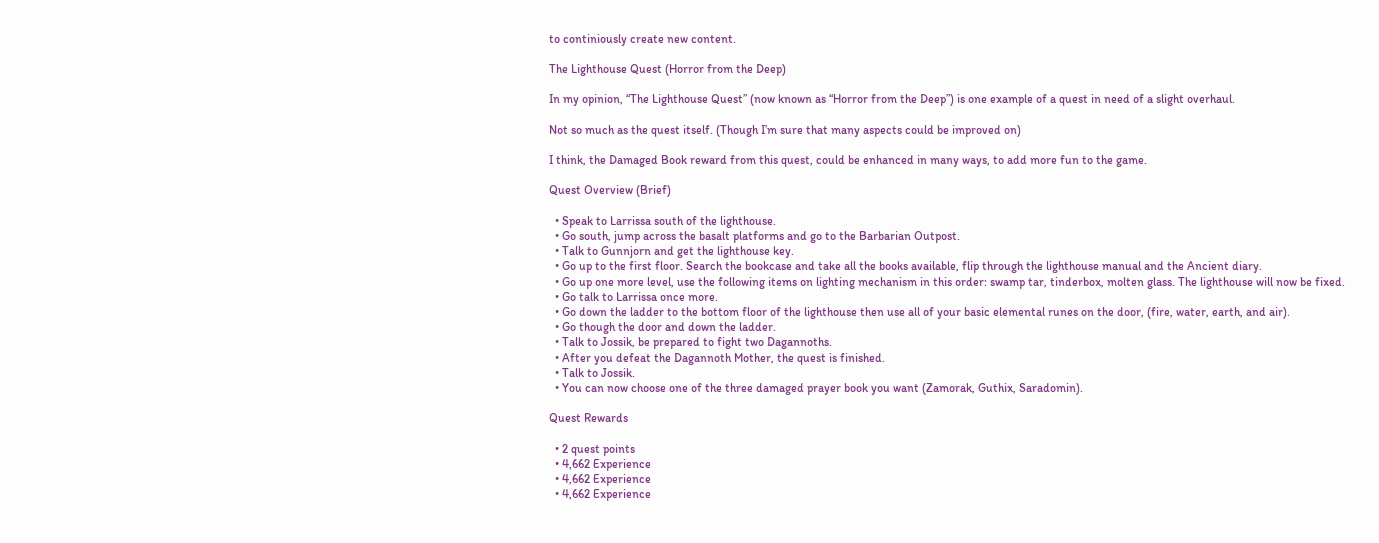to continiously create new content.

The Lighthouse Quest (Horror from the Deep)

In my opinion, “The Lighthouse Quest” (now known as “Horror from the Deep”) is one example of a quest in need of a slight overhaul.

Not so much as the quest itself. (Though I’m sure that many aspects could be improved on)

I think, the Damaged Book reward from this quest, could be enhanced in many ways, to add more fun to the game.

Quest Overview (Brief)

  • Speak to Larrissa south of the lighthouse.
  • Go south, jump across the basalt platforms and go to the Barbarian Outpost.
  • Talk to Gunnjorn and get the lighthouse key.
  • Go up to the first floor. Search the bookcase and take all the books available, flip through the lighthouse manual and the Ancient diary.
  • Go up one more level, use the following items on lighting mechanism in this order: swamp tar, tinderbox, molten glass. The lighthouse will now be fixed.
  • Go talk to Larrissa once more.
  • Go down the ladder to the bottom floor of the lighthouse then use all of your basic elemental runes on the door, (fire, water, earth, and air).
  • Go though the door and down the ladder.
  • Talk to Jossik, be prepared to fight two Dagannoths.
  • After you defeat the Dagannoth Mother, the quest is finished.
  • Talk to Jossik.
  • You can now choose one of the three damaged prayer book you want (Zamorak, Guthix, Saradomin).

Quest Rewards

  • 2 quest points
  • 4,662 Experience
  • 4,662 Experience
  • 4,662 Experience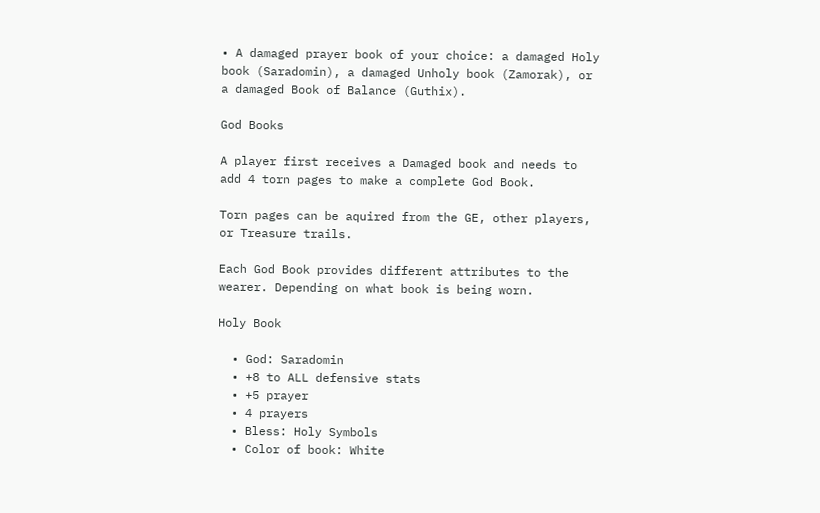• A damaged prayer book of your choice: a damaged Holy book (Saradomin), a damaged Unholy book (Zamorak), or a damaged Book of Balance (Guthix).

God Books

A player first receives a Damaged book and needs to add 4 torn pages to make a complete God Book.

Torn pages can be aquired from the GE, other players, or Treasure trails.

Each God Book provides different attributes to the wearer. Depending on what book is being worn.

Holy Book

  • God: Saradomin
  • +8 to ALL defensive stats
  • +5 prayer
  • 4 prayers
  • Bless: Holy Symbols
  • Color of book: White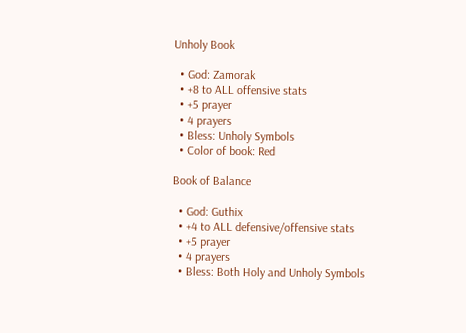Unholy Book

  • God: Zamorak
  • +8 to ALL offensive stats
  • +5 prayer
  • 4 prayers
  • Bless: Unholy Symbols
  • Color of book: Red

Book of Balance

  • God: Guthix
  • +4 to ALL defensive/offensive stats
  • +5 prayer
  • 4 prayers
  • Bless: Both Holy and Unholy Symbols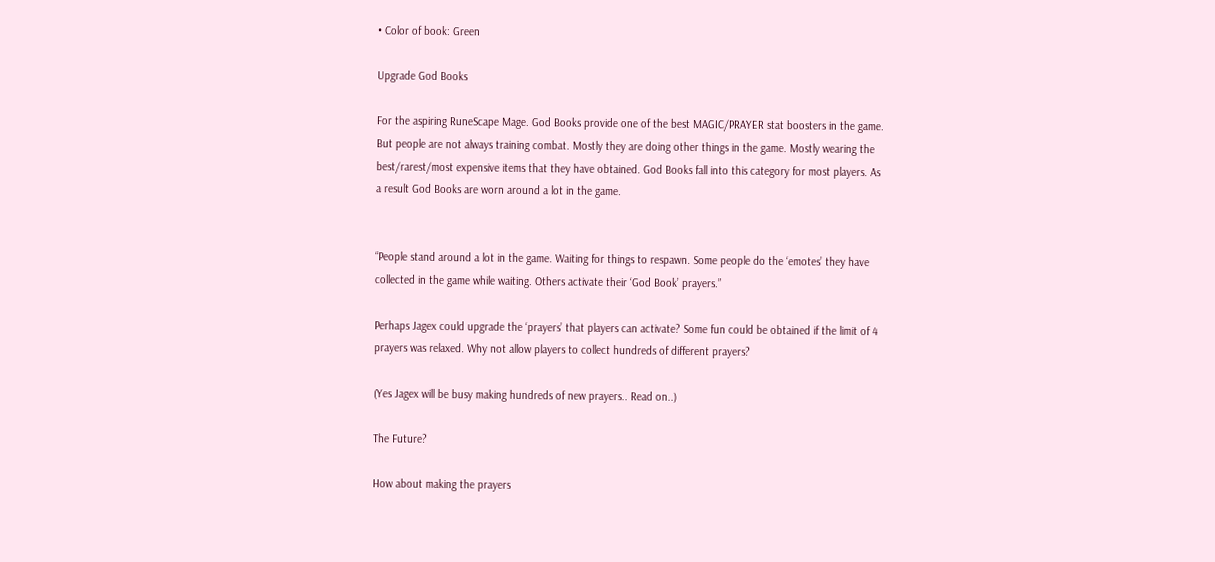• Color of book: Green

Upgrade God Books

For the aspiring RuneScape Mage. God Books provide one of the best MAGIC/PRAYER stat boosters in the game. But people are not always training combat. Mostly they are doing other things in the game. Mostly wearing the best/rarest/most expensive items that they have obtained. God Books fall into this category for most players. As a result God Books are worn around a lot in the game.


“People stand around a lot in the game. Waiting for things to respawn. Some people do the ‘emotes’ they have collected in the game while waiting. Others activate their ‘God Book’ prayers.”

Perhaps Jagex could upgrade the ‘prayers’ that players can activate? Some fun could be obtained if the limit of 4 prayers was relaxed. Why not allow players to collect hundreds of different prayers?

(Yes Jagex will be busy making hundreds of new prayers.. Read on..)

The Future?

How about making the prayers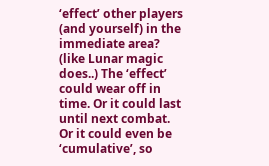‘effect’ other players (and yourself) in the immediate area? (like Lunar magic does..) The ‘effect’ could wear off in time. Or it could last until next combat. Or it could even be ‘cumulative’, so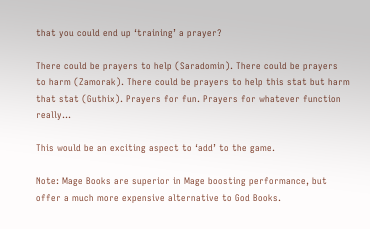that you could end up ‘training’ a prayer?

There could be prayers to help (Saradomin). There could be prayers to harm (Zamorak). There could be prayers to help this stat but harm that stat (Guthix). Prayers for fun. Prayers for whatever function really…

This would be an exciting aspect to ‘add’ to the game.

Note: Mage Books are superior in Mage boosting performance, but offer a much more expensive alternative to God Books.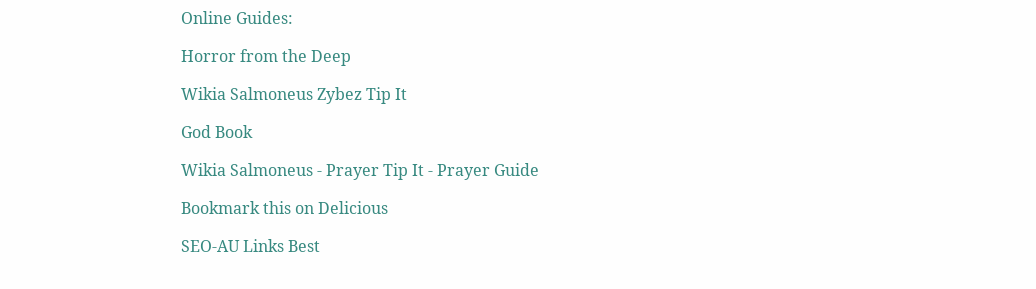Online Guides:

Horror from the Deep

Wikia Salmoneus Zybez Tip It

God Book

Wikia Salmoneus - Prayer Tip It - Prayer Guide

Bookmark this on Delicious

SEO-AU Links Best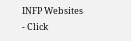INFP Websites - Click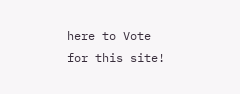here to Vote for this site!